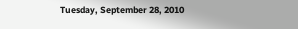Tuesday, September 28, 2010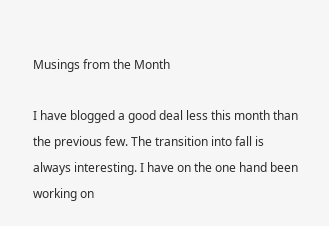Musings from the Month

I have blogged a good deal less this month than the previous few. The transition into fall is always interesting. I have on the one hand been working on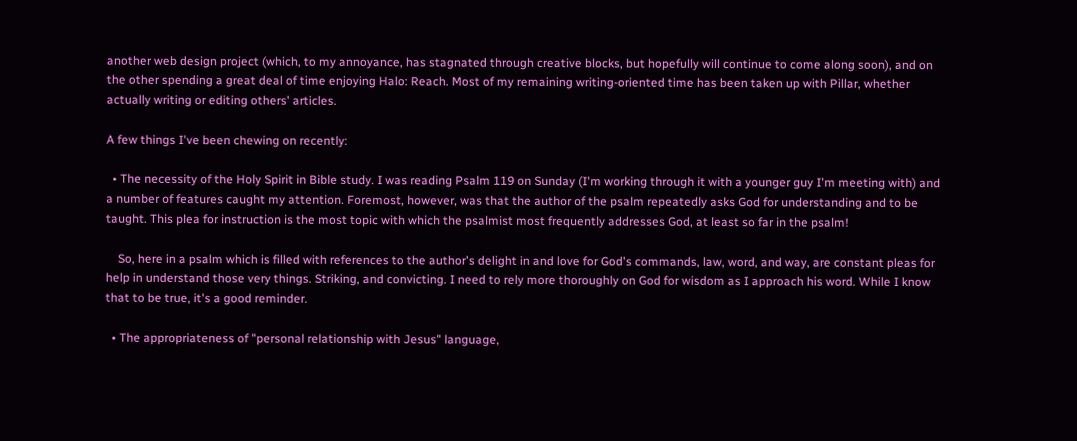another web design project (which, to my annoyance, has stagnated through creative blocks, but hopefully will continue to come along soon), and on the other spending a great deal of time enjoying Halo: Reach. Most of my remaining writing-oriented time has been taken up with Pillar, whether actually writing or editing others' articles.

A few things I've been chewing on recently:

  • The necessity of the Holy Spirit in Bible study. I was reading Psalm 119 on Sunday (I'm working through it with a younger guy I'm meeting with) and a number of features caught my attention. Foremost, however, was that the author of the psalm repeatedly asks God for understanding and to be taught. This plea for instruction is the most topic with which the psalmist most frequently addresses God, at least so far in the psalm!

    So, here in a psalm which is filled with references to the author's delight in and love for God's commands, law, word, and way, are constant pleas for help in understand those very things. Striking, and convicting. I need to rely more thoroughly on God for wisdom as I approach his word. While I know that to be true, it's a good reminder.

  • The appropriateness of "personal relationship with Jesus" language,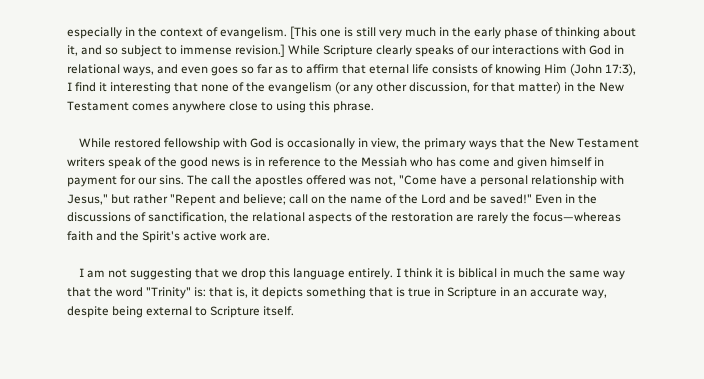especially in the context of evangelism. [This one is still very much in the early phase of thinking about it, and so subject to immense revision.] While Scripture clearly speaks of our interactions with God in relational ways, and even goes so far as to affirm that eternal life consists of knowing Him (John 17:3), I find it interesting that none of the evangelism (or any other discussion, for that matter) in the New Testament comes anywhere close to using this phrase.

    While restored fellowship with God is occasionally in view, the primary ways that the New Testament writers speak of the good news is in reference to the Messiah who has come and given himself in payment for our sins. The call the apostles offered was not, "Come have a personal relationship with Jesus," but rather "Repent and believe; call on the name of the Lord and be saved!" Even in the discussions of sanctification, the relational aspects of the restoration are rarely the focus—whereas faith and the Spirit's active work are.

    I am not suggesting that we drop this language entirely. I think it is biblical in much the same way that the word "Trinity" is: that is, it depicts something that is true in Scripture in an accurate way, despite being external to Scripture itself.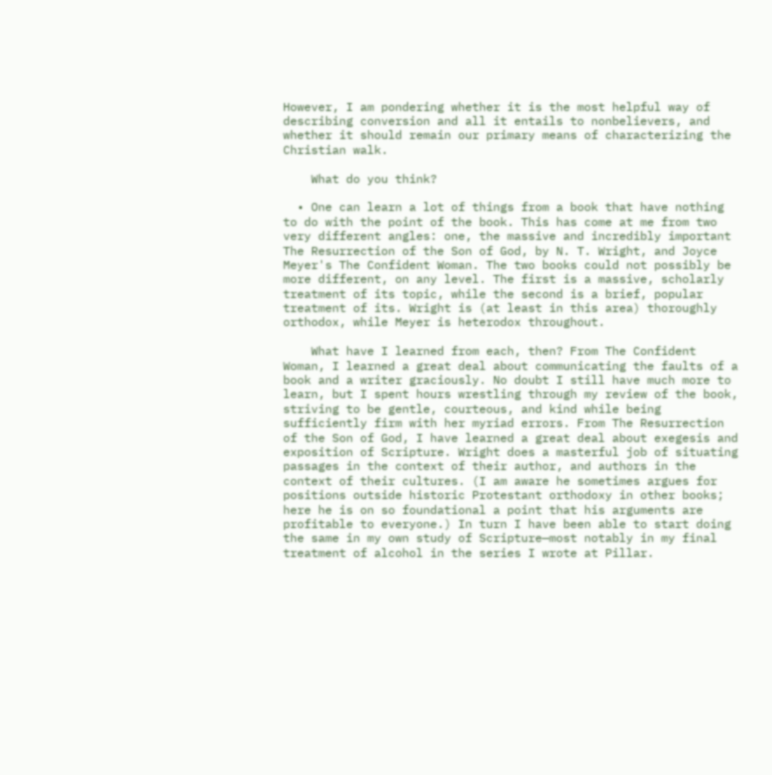However, I am pondering whether it is the most helpful way of describing conversion and all it entails to nonbelievers, and whether it should remain our primary means of characterizing the Christian walk.

    What do you think?

  • One can learn a lot of things from a book that have nothing to do with the point of the book. This has come at me from two very different angles: one, the massive and incredibly important The Resurrection of the Son of God, by N. T. Wright, and Joyce Meyer's The Confident Woman. The two books could not possibly be more different, on any level. The first is a massive, scholarly treatment of its topic, while the second is a brief, popular treatment of its. Wright is (at least in this area) thoroughly orthodox, while Meyer is heterodox throughout.

    What have I learned from each, then? From The Confident Woman, I learned a great deal about communicating the faults of a book and a writer graciously. No doubt I still have much more to learn, but I spent hours wrestling through my review of the book, striving to be gentle, courteous, and kind while being sufficiently firm with her myriad errors. From The Resurrection of the Son of God, I have learned a great deal about exegesis and exposition of Scripture. Wright does a masterful job of situating passages in the context of their author, and authors in the context of their cultures. (I am aware he sometimes argues for positions outside historic Protestant orthodoxy in other books; here he is on so foundational a point that his arguments are profitable to everyone.) In turn I have been able to start doing the same in my own study of Scripture—most notably in my final treatment of alcohol in the series I wrote at Pillar.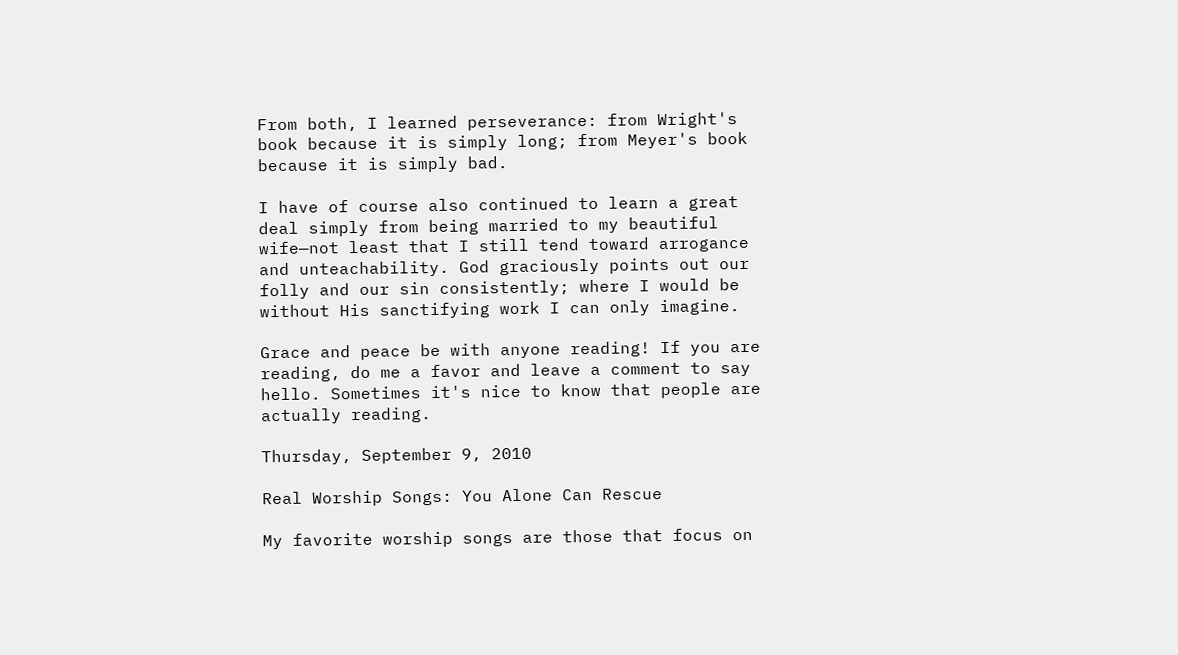From both, I learned perseverance: from Wright's book because it is simply long; from Meyer's book because it is simply bad.

I have of course also continued to learn a great deal simply from being married to my beautiful wife—not least that I still tend toward arrogance and unteachability. God graciously points out our folly and our sin consistently; where I would be without His sanctifying work I can only imagine.

Grace and peace be with anyone reading! If you are reading, do me a favor and leave a comment to say hello. Sometimes it's nice to know that people are actually reading.

Thursday, September 9, 2010

Real Worship Songs: You Alone Can Rescue

My favorite worship songs are those that focus on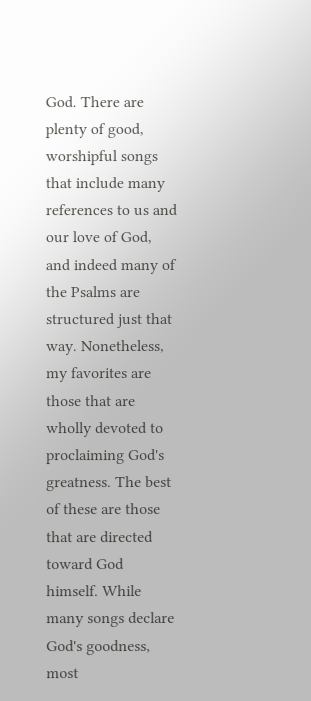God. There are plenty of good, worshipful songs that include many references to us and our love of God, and indeed many of the Psalms are structured just that way. Nonetheless, my favorites are those that are wholly devoted to proclaiming God's greatness. The best of these are those that are directed toward God himself. While many songs declare God's goodness, most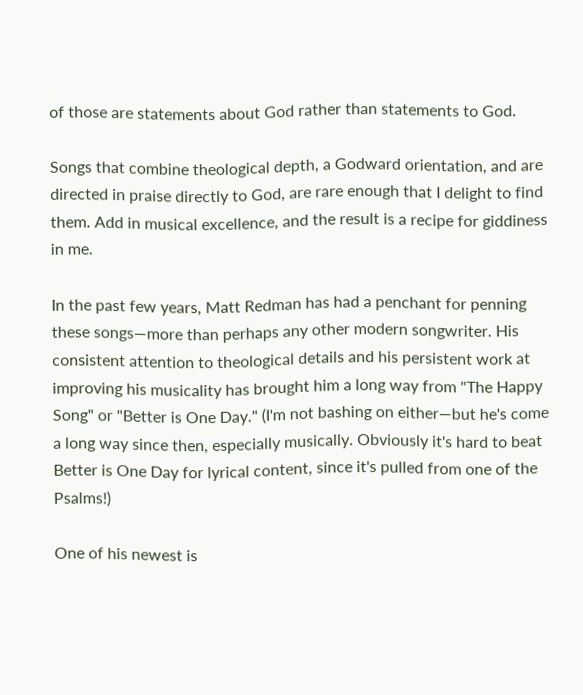of those are statements about God rather than statements to God.

Songs that combine theological depth, a Godward orientation, and are directed in praise directly to God, are rare enough that I delight to find them. Add in musical excellence, and the result is a recipe for giddiness in me.

In the past few years, Matt Redman has had a penchant for penning these songs—more than perhaps any other modern songwriter. His consistent attention to theological details and his persistent work at improving his musicality has brought him a long way from "The Happy Song" or "Better is One Day." (I'm not bashing on either—but he's come a long way since then, especially musically. Obviously it's hard to beat Better is One Day for lyrical content, since it's pulled from one of the Psalms!)

One of his newest is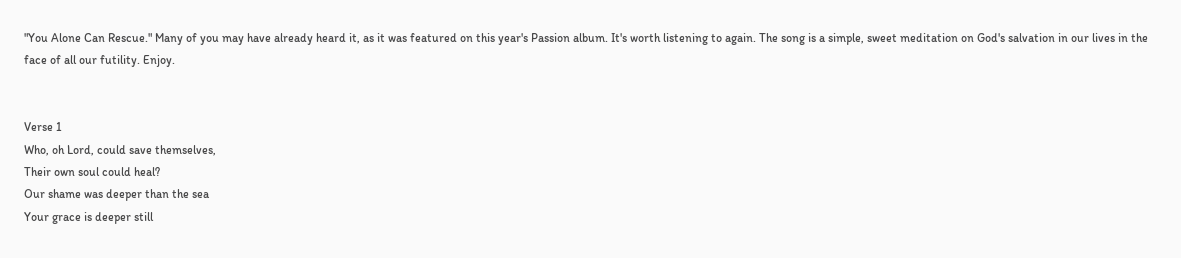"You Alone Can Rescue." Many of you may have already heard it, as it was featured on this year's Passion album. It's worth listening to again. The song is a simple, sweet meditation on God's salvation in our lives in the face of all our futility. Enjoy.


Verse 1
Who, oh Lord, could save themselves,
Their own soul could heal?
Our shame was deeper than the sea
Your grace is deeper still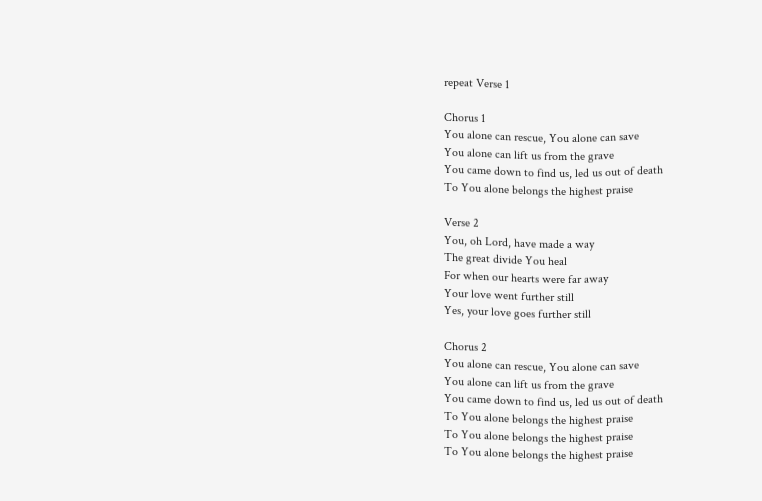repeat Verse 1

Chorus 1
You alone can rescue, You alone can save
You alone can lift us from the grave
You came down to find us, led us out of death
To You alone belongs the highest praise

Verse 2
You, oh Lord, have made a way
The great divide You heal
For when our hearts were far away
Your love went further still
Yes, your love goes further still

Chorus 2
You alone can rescue, You alone can save
You alone can lift us from the grave
You came down to find us, led us out of death
To You alone belongs the highest praise
To You alone belongs the highest praise
To You alone belongs the highest praise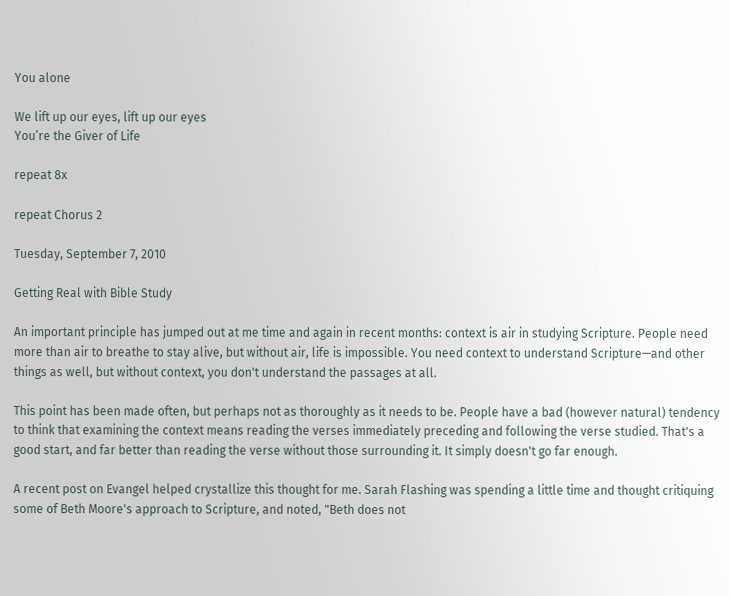You alone

We lift up our eyes, lift up our eyes
You’re the Giver of Life

repeat 8x

repeat Chorus 2

Tuesday, September 7, 2010

Getting Real with Bible Study

An important principle has jumped out at me time and again in recent months: context is air in studying Scripture. People need more than air to breathe to stay alive, but without air, life is impossible. You need context to understand Scripture—and other things as well, but without context, you don't understand the passages at all.

This point has been made often, but perhaps not as thoroughly as it needs to be. People have a bad (however natural) tendency to think that examining the context means reading the verses immediately preceding and following the verse studied. That's a good start, and far better than reading the verse without those surrounding it. It simply doesn't go far enough.

A recent post on Evangel helped crystallize this thought for me. Sarah Flashing was spending a little time and thought critiquing some of Beth Moore's approach to Scripture, and noted, "Beth does not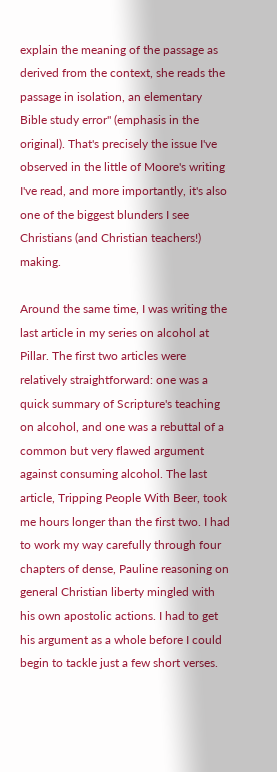explain the meaning of the passage as derived from the context, she reads the passage in isolation, an elementary Bible study error" (emphasis in the original). That's precisely the issue I've observed in the little of Moore's writing I've read, and more importantly, it's also one of the biggest blunders I see Christians (and Christian teachers!) making.

Around the same time, I was writing the last article in my series on alcohol at Pillar. The first two articles were relatively straightforward: one was a quick summary of Scripture's teaching on alcohol, and one was a rebuttal of a common but very flawed argument against consuming alcohol. The last article, Tripping People With Beer, took me hours longer than the first two. I had to work my way carefully through four chapters of dense, Pauline reasoning on general Christian liberty mingled with his own apostolic actions. I had to get his argument as a whole before I could begin to tackle just a few short verses.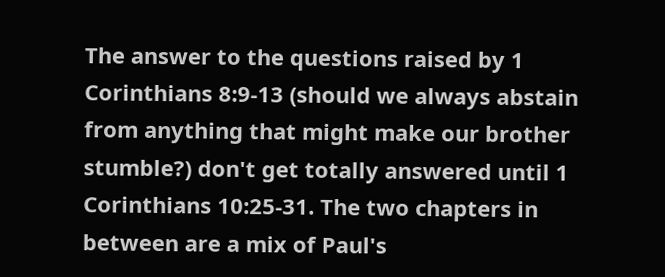The answer to the questions raised by 1 Corinthians 8:9-13 (should we always abstain from anything that might make our brother stumble?) don't get totally answered until 1 Corinthians 10:25-31. The two chapters in between are a mix of Paul's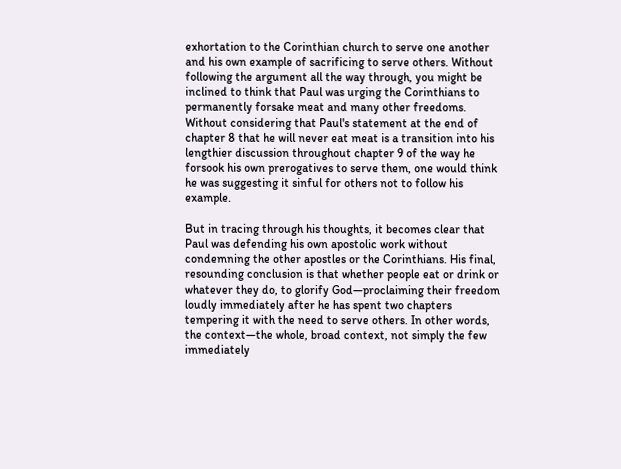exhortation to the Corinthian church to serve one another and his own example of sacrificing to serve others. Without following the argument all the way through, you might be inclined to think that Paul was urging the Corinthians to permanently forsake meat and many other freedoms. Without considering that Paul's statement at the end of chapter 8 that he will never eat meat is a transition into his lengthier discussion throughout chapter 9 of the way he forsook his own prerogatives to serve them, one would think he was suggesting it sinful for others not to follow his example.

But in tracing through his thoughts, it becomes clear that Paul was defending his own apostolic work without condemning the other apostles or the Corinthians. His final, resounding conclusion is that whether people eat or drink or whatever they do, to glorify God—proclaiming their freedom loudly immediately after he has spent two chapters tempering it with the need to serve others. In other words, the context—the whole, broad context, not simply the few immediately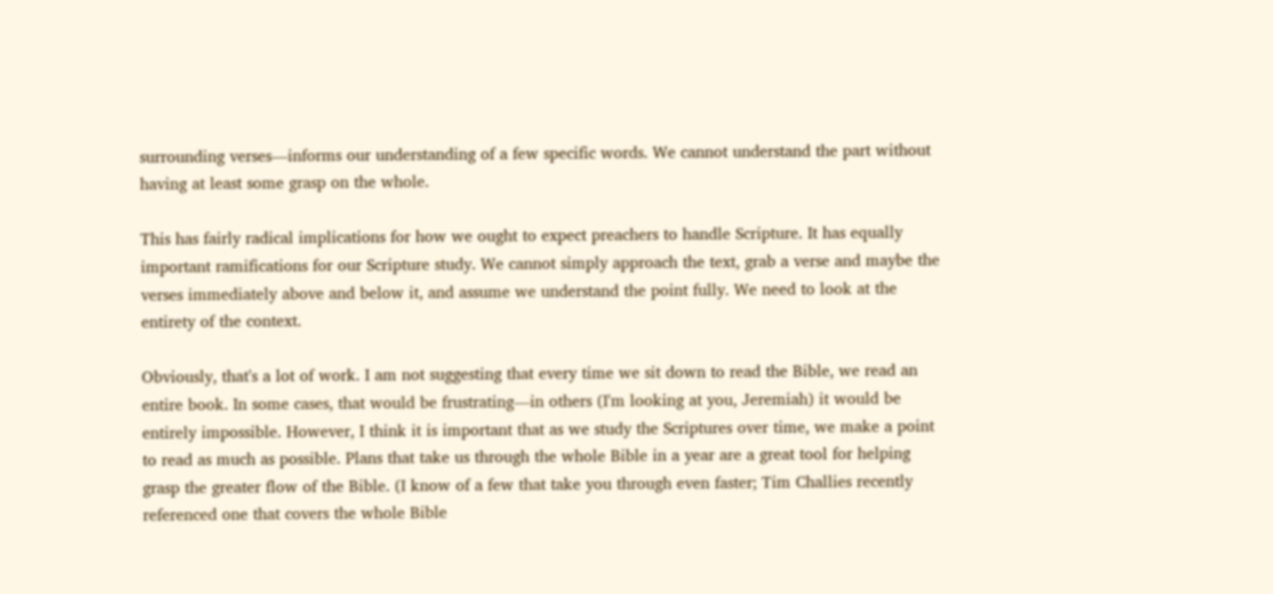surrounding verses—informs our understanding of a few specific words. We cannot understand the part without having at least some grasp on the whole.

This has fairly radical implications for how we ought to expect preachers to handle Scripture. It has equally important ramifications for our Scripture study. We cannot simply approach the text, grab a verse and maybe the verses immediately above and below it, and assume we understand the point fully. We need to look at the entirety of the context.

Obviously, that's a lot of work. I am not suggesting that every time we sit down to read the Bible, we read an entire book. In some cases, that would be frustrating—in others (I'm looking at you, Jeremiah) it would be entirely impossible. However, I think it is important that as we study the Scriptures over time, we make a point to read as much as possible. Plans that take us through the whole Bible in a year are a great tool for helping grasp the greater flow of the Bible. (I know of a few that take you through even faster; Tim Challies recently referenced one that covers the whole Bible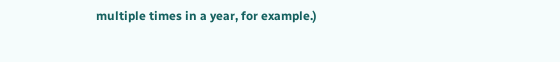multiple times in a year, for example.)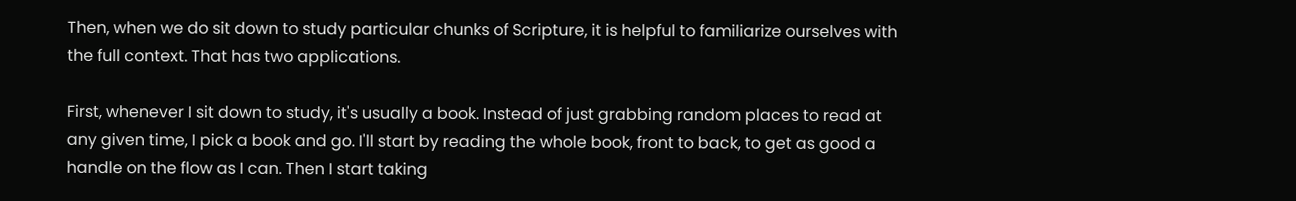Then, when we do sit down to study particular chunks of Scripture, it is helpful to familiarize ourselves with the full context. That has two applications.

First, whenever I sit down to study, it's usually a book. Instead of just grabbing random places to read at any given time, I pick a book and go. I'll start by reading the whole book, front to back, to get as good a handle on the flow as I can. Then I start taking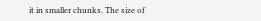it in smaller chunks. The size of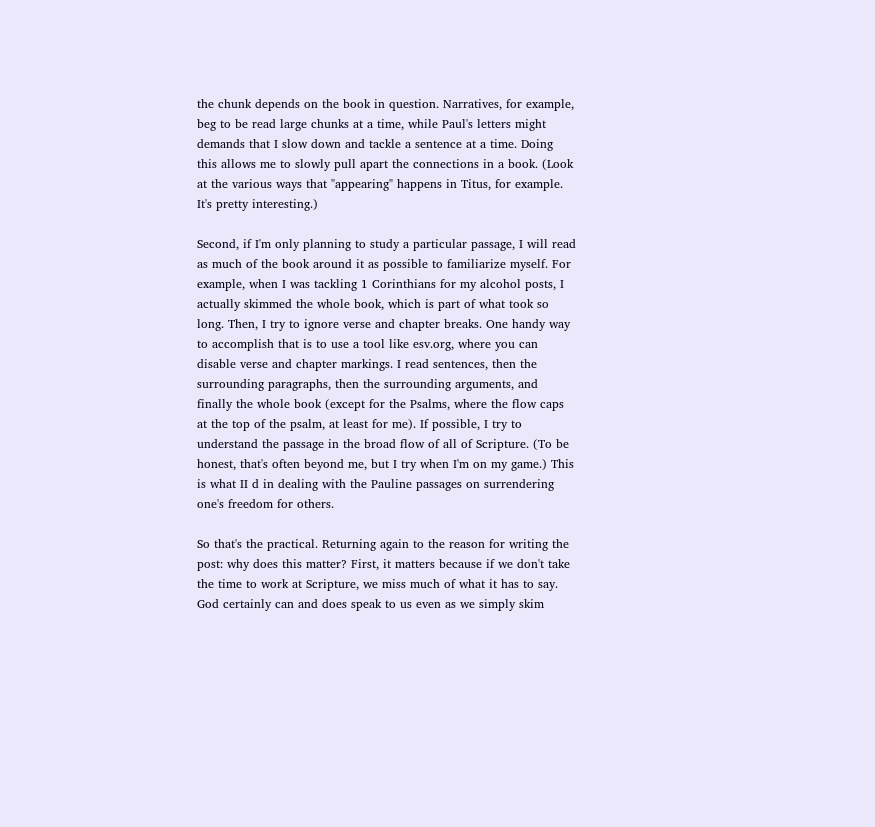the chunk depends on the book in question. Narratives, for example, beg to be read large chunks at a time, while Paul's letters might demands that I slow down and tackle a sentence at a time. Doing this allows me to slowly pull apart the connections in a book. (Look at the various ways that "appearing" happens in Titus, for example. It's pretty interesting.)

Second, if I'm only planning to study a particular passage, I will read as much of the book around it as possible to familiarize myself. For example, when I was tackling 1 Corinthians for my alcohol posts, I actually skimmed the whole book, which is part of what took so long. Then, I try to ignore verse and chapter breaks. One handy way to accomplish that is to use a tool like esv.org, where you can disable verse and chapter markings. I read sentences, then the surrounding paragraphs, then the surrounding arguments, and finally the whole book (except for the Psalms, where the flow caps at the top of the psalm, at least for me). If possible, I try to understand the passage in the broad flow of all of Scripture. (To be honest, that's often beyond me, but I try when I'm on my game.) This is what II d in dealing with the Pauline passages on surrendering one's freedom for others.

So that's the practical. Returning again to the reason for writing the post: why does this matter? First, it matters because if we don't take the time to work at Scripture, we miss much of what it has to say. God certainly can and does speak to us even as we simply skim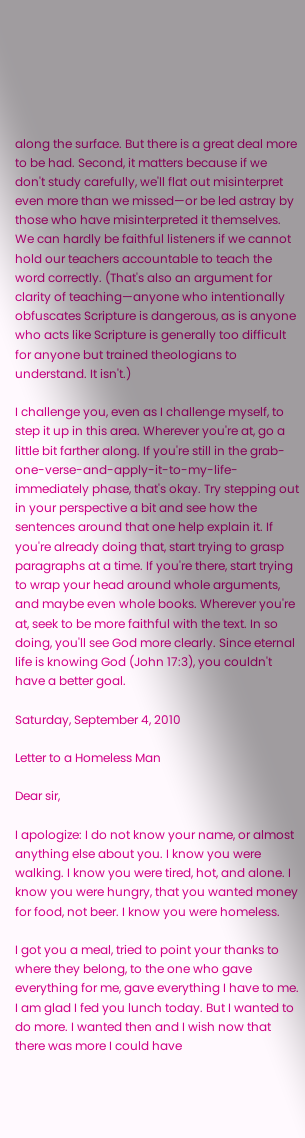along the surface. But there is a great deal more to be had. Second, it matters because if we don't study carefully, we'll flat out misinterpret even more than we missed—or be led astray by those who have misinterpreted it themselves. We can hardly be faithful listeners if we cannot hold our teachers accountable to teach the word correctly. (That's also an argument for clarity of teaching—anyone who intentionally obfuscates Scripture is dangerous, as is anyone who acts like Scripture is generally too difficult for anyone but trained theologians to understand. It isn't.)

I challenge you, even as I challenge myself, to step it up in this area. Wherever you're at, go a little bit farther along. If you're still in the grab-one-verse-and-apply-it-to-my-life-immediately phase, that's okay. Try stepping out in your perspective a bit and see how the sentences around that one help explain it. If you're already doing that, start trying to grasp paragraphs at a time. If you're there, start trying to wrap your head around whole arguments, and maybe even whole books. Wherever you're at, seek to be more faithful with the text. In so doing, you'll see God more clearly. Since eternal life is knowing God (John 17:3), you couldn't have a better goal.

Saturday, September 4, 2010

Letter to a Homeless Man

Dear sir,

I apologize: I do not know your name, or almost anything else about you. I know you were walking. I know you were tired, hot, and alone. I know you were hungry, that you wanted money for food, not beer. I know you were homeless.

I got you a meal, tried to point your thanks to where they belong, to the one who gave everything for me, gave everything I have to me. I am glad I fed you lunch today. But I wanted to do more. I wanted then and I wish now that there was more I could have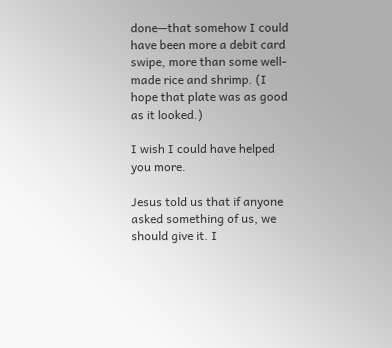done—that somehow I could have been more a debit card swipe, more than some well-made rice and shrimp. (I hope that plate was as good as it looked.)

I wish I could have helped you more.

Jesus told us that if anyone asked something of us, we should give it. I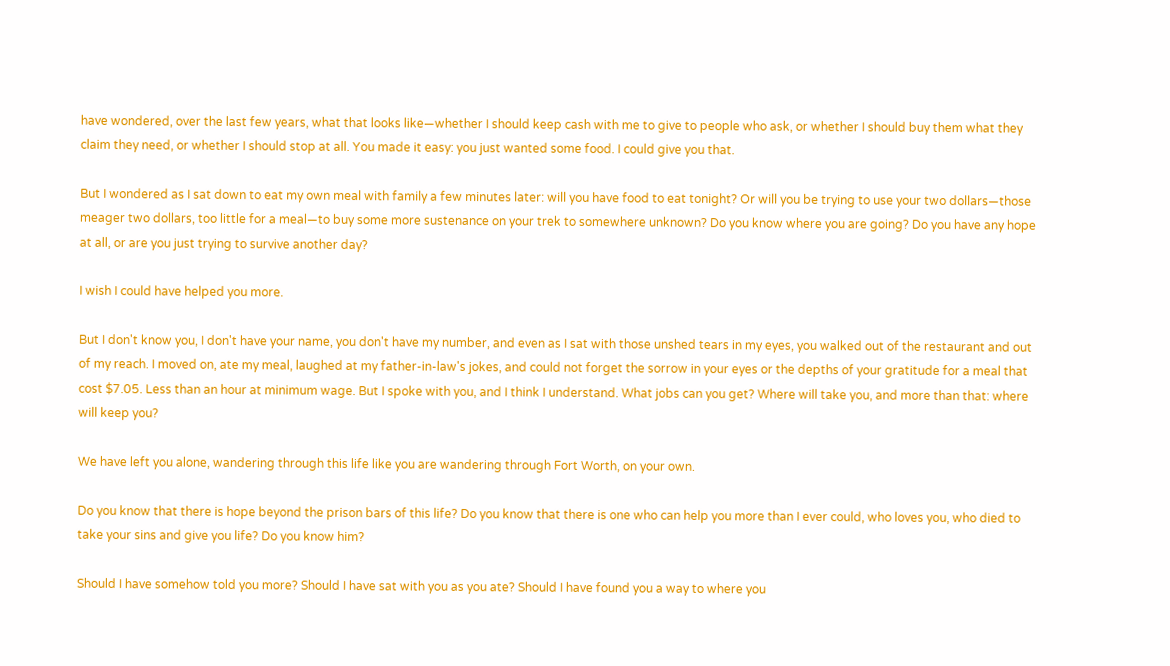have wondered, over the last few years, what that looks like—whether I should keep cash with me to give to people who ask, or whether I should buy them what they claim they need, or whether I should stop at all. You made it easy: you just wanted some food. I could give you that.

But I wondered as I sat down to eat my own meal with family a few minutes later: will you have food to eat tonight? Or will you be trying to use your two dollars—those meager two dollars, too little for a meal—to buy some more sustenance on your trek to somewhere unknown? Do you know where you are going? Do you have any hope at all, or are you just trying to survive another day?

I wish I could have helped you more.

But I don't know you, I don't have your name, you don't have my number, and even as I sat with those unshed tears in my eyes, you walked out of the restaurant and out of my reach. I moved on, ate my meal, laughed at my father-in-law's jokes, and could not forget the sorrow in your eyes or the depths of your gratitude for a meal that cost $7.05. Less than an hour at minimum wage. But I spoke with you, and I think I understand. What jobs can you get? Where will take you, and more than that: where will keep you?

We have left you alone, wandering through this life like you are wandering through Fort Worth, on your own.

Do you know that there is hope beyond the prison bars of this life? Do you know that there is one who can help you more than I ever could, who loves you, who died to take your sins and give you life? Do you know him?

Should I have somehow told you more? Should I have sat with you as you ate? Should I have found you a way to where you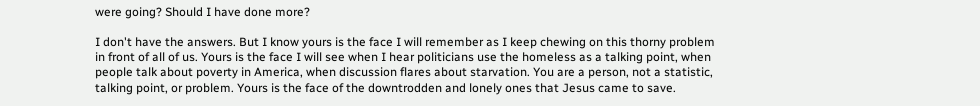were going? Should I have done more?

I don't have the answers. But I know yours is the face I will remember as I keep chewing on this thorny problem in front of all of us. Yours is the face I will see when I hear politicians use the homeless as a talking point, when people talk about poverty in America, when discussion flares about starvation. You are a person, not a statistic, talking point, or problem. Yours is the face of the downtrodden and lonely ones that Jesus came to save.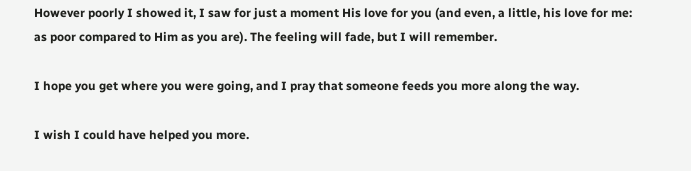However poorly I showed it, I saw for just a moment His love for you (and even, a little, his love for me: as poor compared to Him as you are). The feeling will fade, but I will remember.

I hope you get where you were going, and I pray that someone feeds you more along the way.

I wish I could have helped you more.